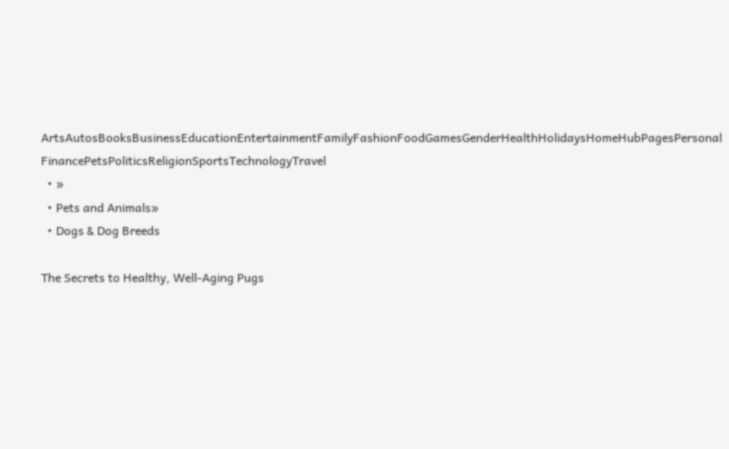ArtsAutosBooksBusinessEducationEntertainmentFamilyFashionFoodGamesGenderHealthHolidaysHomeHubPagesPersonal FinancePetsPoliticsReligionSportsTechnologyTravel
  • »
  • Pets and Animals»
  • Dogs & Dog Breeds

The Secrets to Healthy, Well-Aging Pugs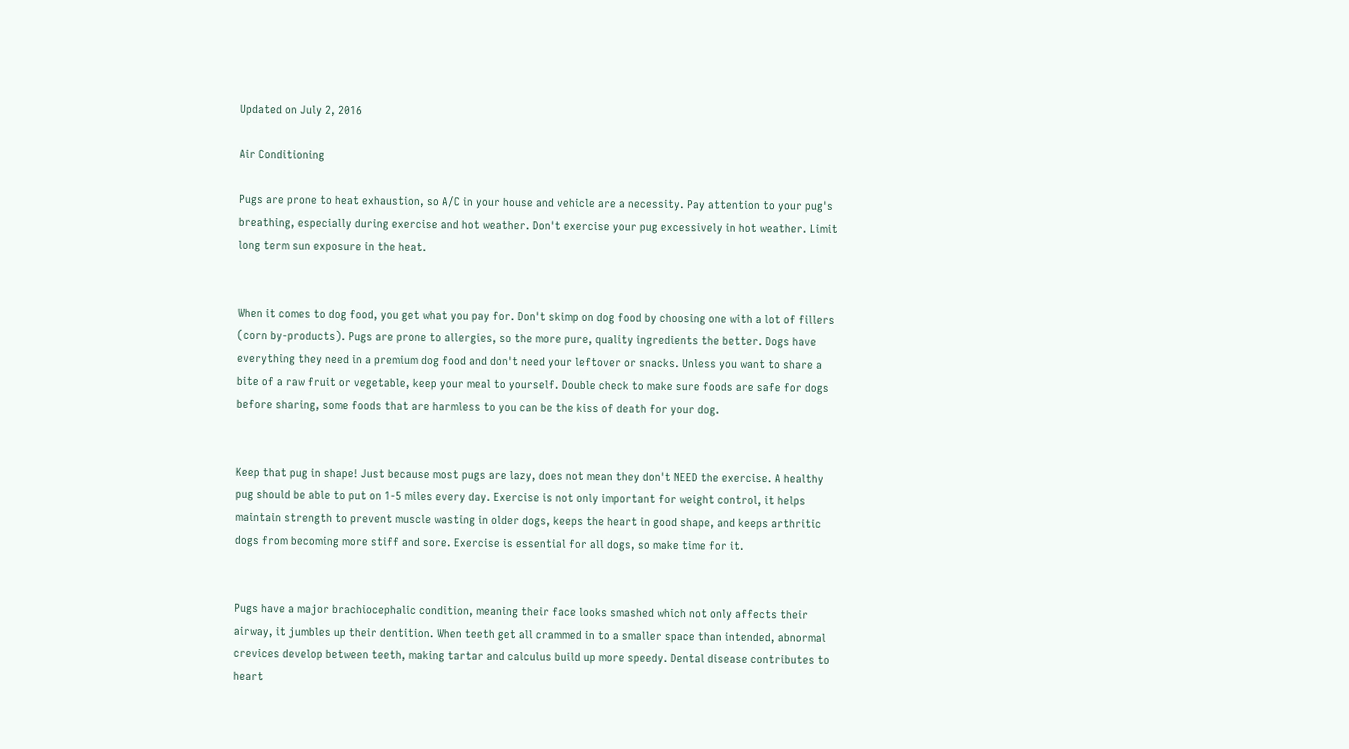Updated on July 2, 2016

Air Conditioning

Pugs are prone to heat exhaustion, so A/C in your house and vehicle are a necessity. Pay attention to your pug's breathing, especially during exercise and hot weather. Don't exercise your pug excessively in hot weather. Limit long term sun exposure in the heat.


When it comes to dog food, you get what you pay for. Don't skimp on dog food by choosing one with a lot of fillers (corn by-products). Pugs are prone to allergies, so the more pure, quality ingredients the better. Dogs have everything they need in a premium dog food and don't need your leftover or snacks. Unless you want to share a bite of a raw fruit or vegetable, keep your meal to yourself. Double check to make sure foods are safe for dogs before sharing, some foods that are harmless to you can be the kiss of death for your dog.


Keep that pug in shape! Just because most pugs are lazy, does not mean they don't NEED the exercise. A healthy pug should be able to put on 1-5 miles every day. Exercise is not only important for weight control, it helps maintain strength to prevent muscle wasting in older dogs, keeps the heart in good shape, and keeps arthritic dogs from becoming more stiff and sore. Exercise is essential for all dogs, so make time for it.


Pugs have a major brachiocephalic condition, meaning their face looks smashed which not only affects their airway, it jumbles up their dentition. When teeth get all crammed in to a smaller space than intended, abnormal crevices develop between teeth, making tartar and calculus build up more speedy. Dental disease contributes to heart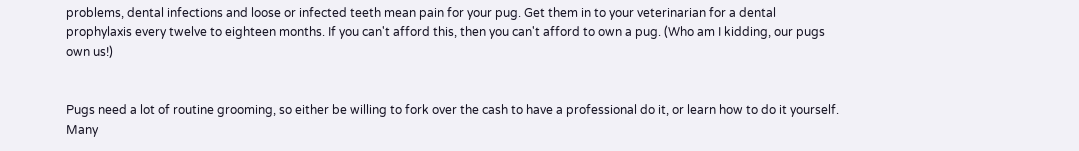problems, dental infections and loose or infected teeth mean pain for your pug. Get them in to your veterinarian for a dental prophylaxis every twelve to eighteen months. If you can't afford this, then you can't afford to own a pug. (Who am I kidding, our pugs own us!)


Pugs need a lot of routine grooming, so either be willing to fork over the cash to have a professional do it, or learn how to do it yourself. Many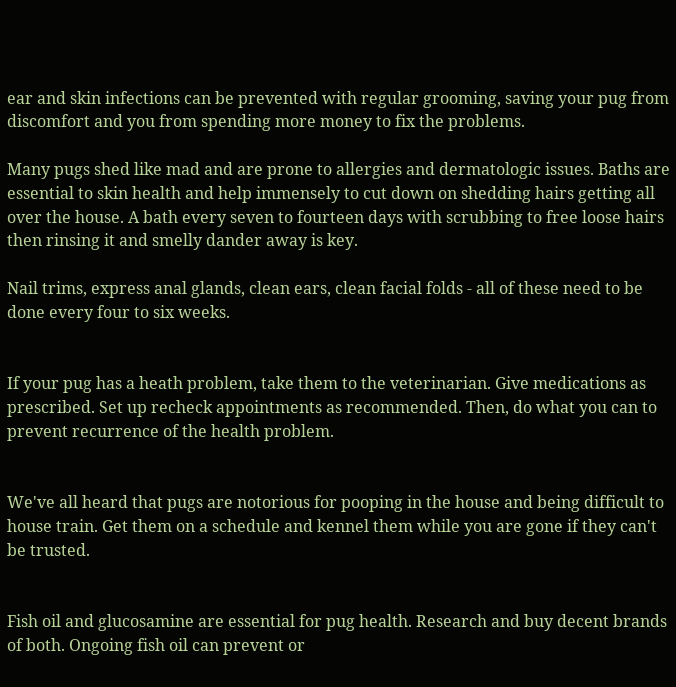ear and skin infections can be prevented with regular grooming, saving your pug from discomfort and you from spending more money to fix the problems.

Many pugs shed like mad and are prone to allergies and dermatologic issues. Baths are essential to skin health and help immensely to cut down on shedding hairs getting all over the house. A bath every seven to fourteen days with scrubbing to free loose hairs then rinsing it and smelly dander away is key.

Nail trims, express anal glands, clean ears, clean facial folds - all of these need to be done every four to six weeks.


If your pug has a heath problem, take them to the veterinarian. Give medications as prescribed. Set up recheck appointments as recommended. Then, do what you can to prevent recurrence of the health problem.


We've all heard that pugs are notorious for pooping in the house and being difficult to house train. Get them on a schedule and kennel them while you are gone if they can't be trusted.


Fish oil and glucosamine are essential for pug health. Research and buy decent brands of both. Ongoing fish oil can prevent or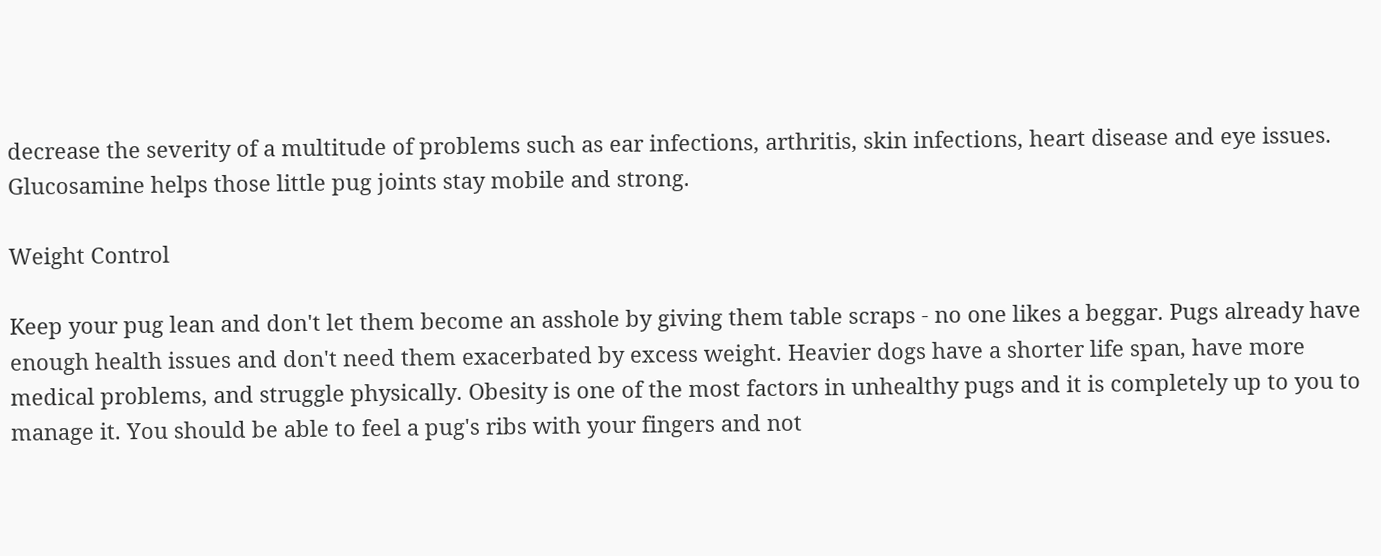decrease the severity of a multitude of problems such as ear infections, arthritis, skin infections, heart disease and eye issues. Glucosamine helps those little pug joints stay mobile and strong.

Weight Control

Keep your pug lean and don't let them become an asshole by giving them table scraps - no one likes a beggar. Pugs already have enough health issues and don't need them exacerbated by excess weight. Heavier dogs have a shorter life span, have more medical problems, and struggle physically. Obesity is one of the most factors in unhealthy pugs and it is completely up to you to manage it. You should be able to feel a pug's ribs with your fingers and not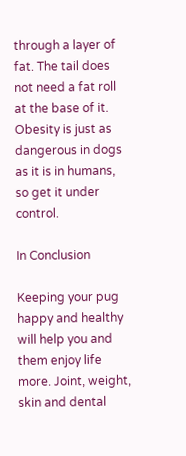through a layer of fat. The tail does not need a fat roll at the base of it. Obesity is just as dangerous in dogs as it is in humans, so get it under control.

In Conclusion

Keeping your pug happy and healthy will help you and them enjoy life more. Joint, weight, skin and dental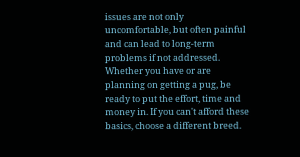issues are not only uncomfortable, but often painful and can lead to long-term problems if not addressed. Whether you have or are planning on getting a pug, be ready to put the effort, time and money in. If you can't afford these basics, choose a different breed.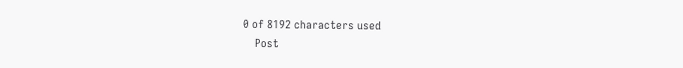0 of 8192 characters used
    Post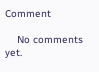Comment

    No comments yet.